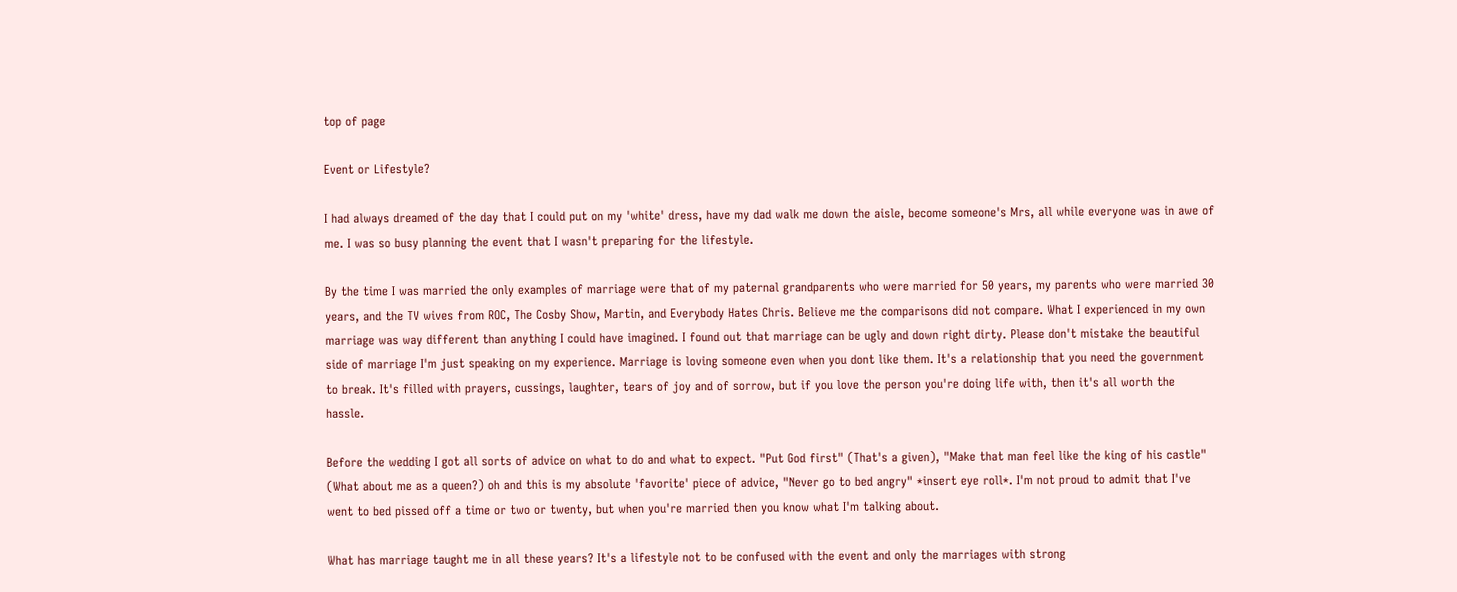top of page

Event or Lifestyle?

I had always dreamed of the day that I could put on my 'white' dress, have my dad walk me down the aisle, become someone's Mrs, all while everyone was in awe of me. I was so busy planning the event that I wasn't preparing for the lifestyle.

By the time I was married the only examples of marriage were that of my paternal grandparents who were married for 50 years, my parents who were married 30 years, and the TV wives from ROC, The Cosby Show, Martin, and Everybody Hates Chris. Believe me the comparisons did not compare. What I experienced in my own marriage was way different than anything I could have imagined. I found out that marriage can be ugly and down right dirty. Please don't mistake the beautiful side of marriage I'm just speaking on my experience. Marriage is loving someone even when you dont like them. It's a relationship that you need the government to break. It's filled with prayers, cussings, laughter, tears of joy and of sorrow, but if you love the person you're doing life with, then it's all worth the hassle.

Before the wedding I got all sorts of advice on what to do and what to expect. "Put God first" (That's a given), "Make that man feel like the king of his castle" (What about me as a queen?) oh and this is my absolute 'favorite' piece of advice, "Never go to bed angry" *insert eye roll*. I'm not proud to admit that I've went to bed pissed off a time or two or twenty, but when you're married then you know what I'm talking about.

What has marriage taught me in all these years? It's a lifestyle not to be confused with the event and only the marriages with strong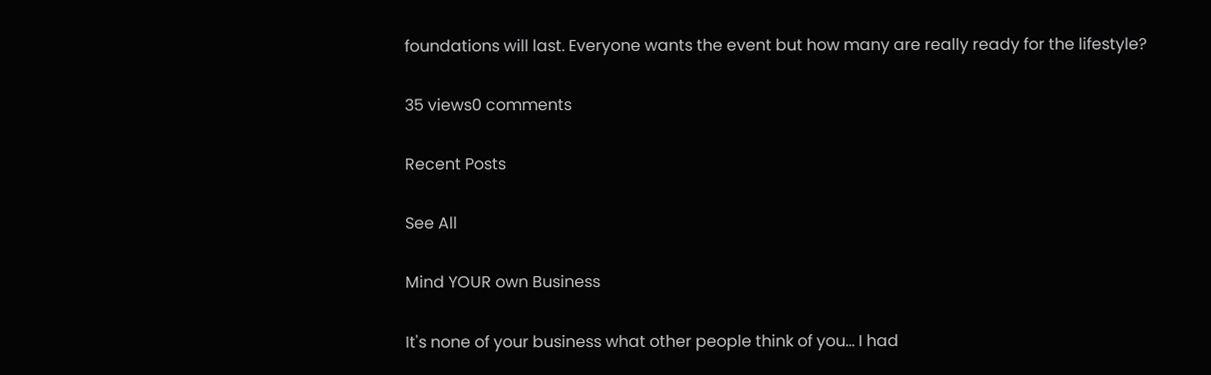foundations will last. Everyone wants the event but how many are really ready for the lifestyle?

35 views0 comments

Recent Posts

See All

Mind YOUR own Business

It's none of your business what other people think of you... I had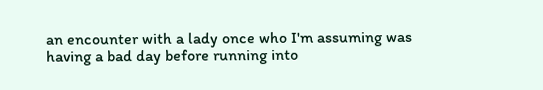an encounter with a lady once who I'm assuming was having a bad day before running into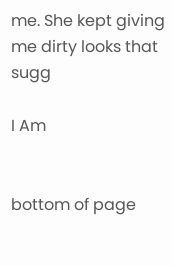me. She kept giving me dirty looks that sugg

I Am


bottom of page